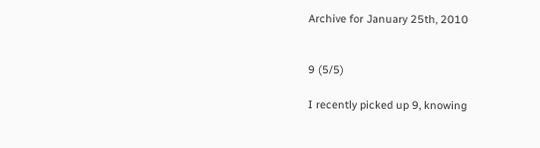Archive for January 25th, 2010


9 (5/5)

I recently picked up 9, knowing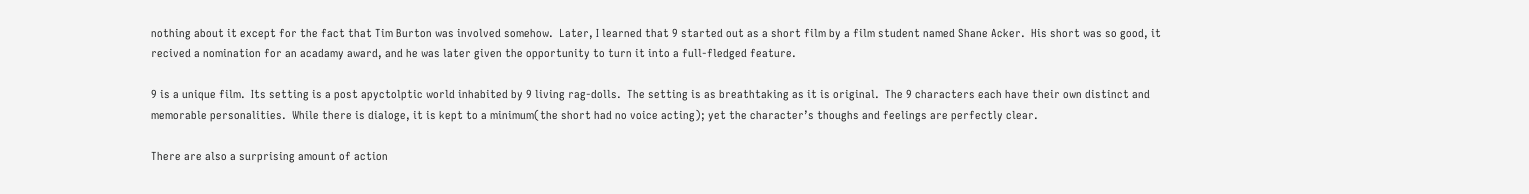nothing about it except for the fact that Tim Burton was involved somehow.  Later, I learned that 9 started out as a short film by a film student named Shane Acker.  His short was so good, it recived a nomination for an acadamy award, and he was later given the opportunity to turn it into a full-fledged feature.

9 is a unique film.  Its setting is a post apyctolptic world inhabited by 9 living rag-dolls.  The setting is as breathtaking as it is original.  The 9 characters each have their own distinct and memorable personalities.  While there is dialoge, it is kept to a minimum(the short had no voice acting); yet the character’s thoughs and feelings are perfectly clear.

There are also a surprising amount of action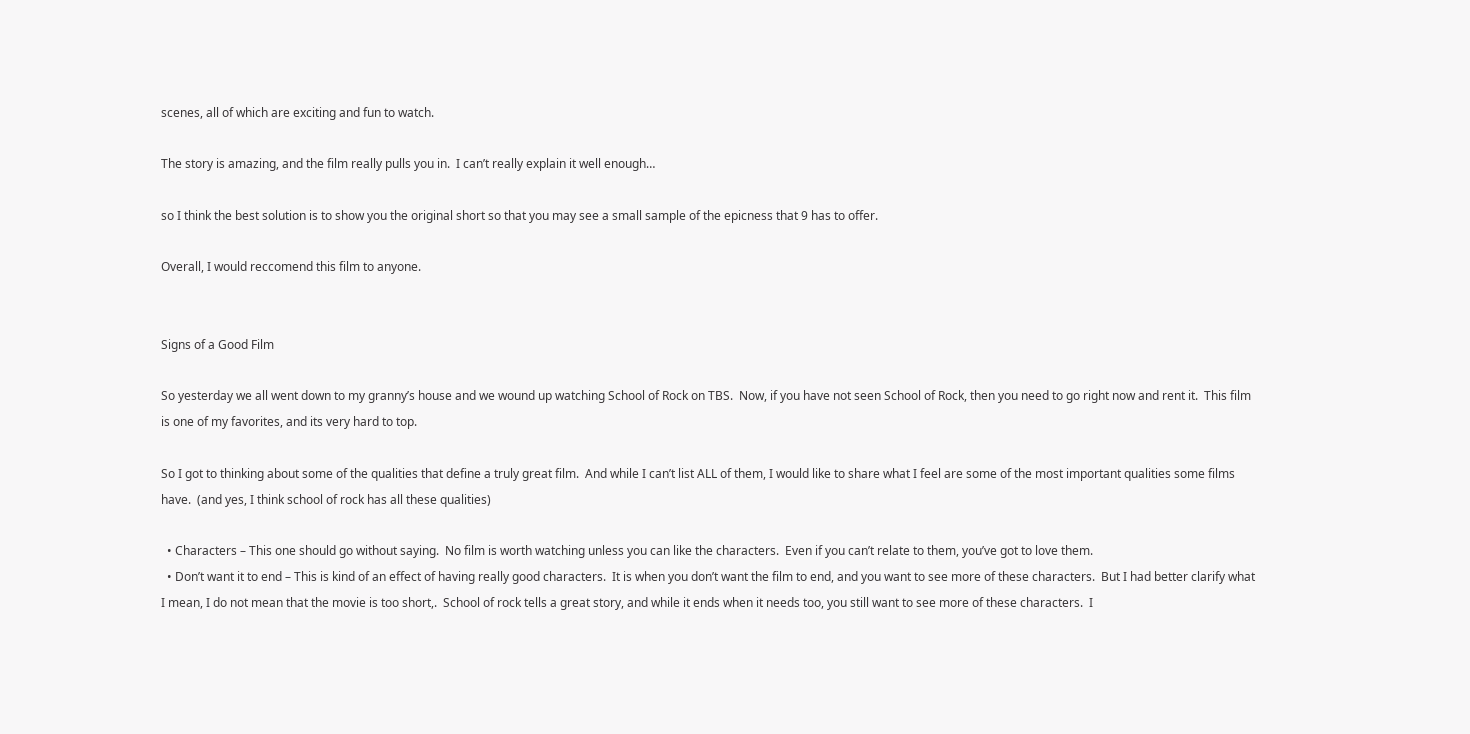scenes, all of which are exciting and fun to watch.

The story is amazing, and the film really pulls you in.  I can’t really explain it well enough…

so I think the best solution is to show you the original short so that you may see a small sample of the epicness that 9 has to offer.

Overall, I would reccomend this film to anyone.


Signs of a Good Film

So yesterday we all went down to my granny’s house and we wound up watching School of Rock on TBS.  Now, if you have not seen School of Rock, then you need to go right now and rent it.  This film is one of my favorites, and its very hard to top.

So I got to thinking about some of the qualities that define a truly great film.  And while I can’t list ALL of them, I would like to share what I feel are some of the most important qualities some films have.  (and yes, I think school of rock has all these qualities)

  • Characters – This one should go without saying.  No film is worth watching unless you can like the characters.  Even if you can’t relate to them, you’ve got to love them.
  • Don’t want it to end – This is kind of an effect of having really good characters.  It is when you don’t want the film to end, and you want to see more of these characters.  But I had better clarify what I mean, I do not mean that the movie is too short,.  School of rock tells a great story, and while it ends when it needs too, you still want to see more of these characters.  I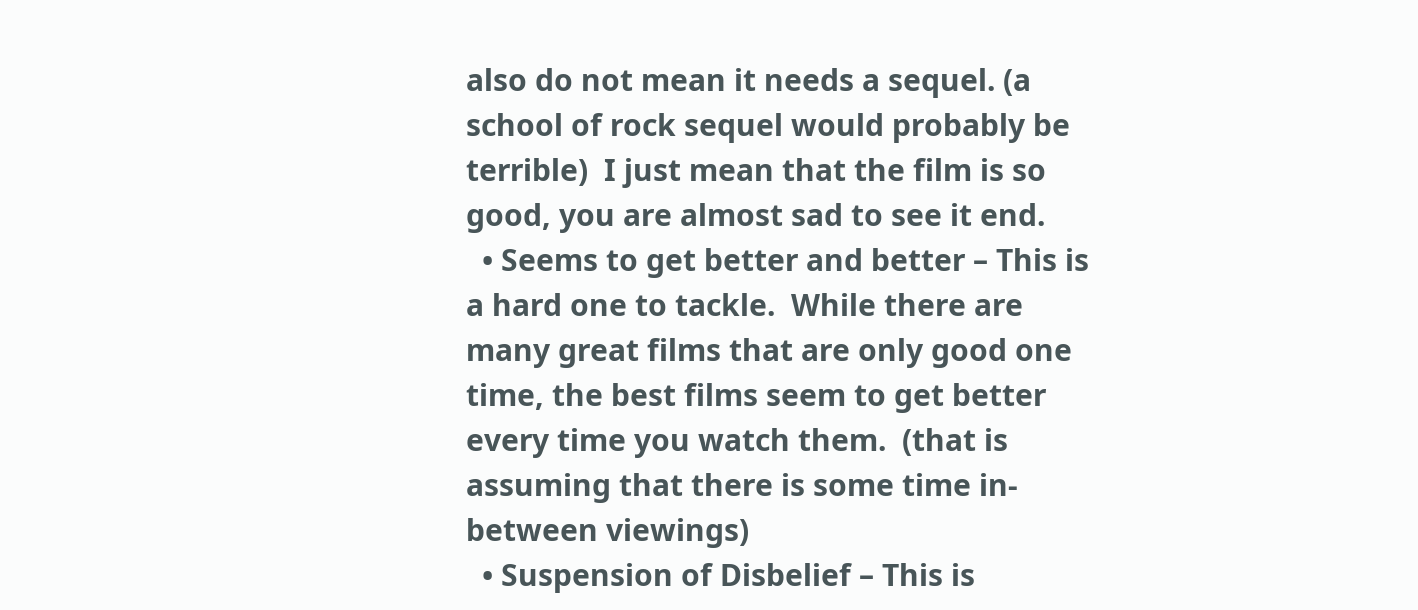also do not mean it needs a sequel. (a school of rock sequel would probably be terrible)  I just mean that the film is so good, you are almost sad to see it end.
  • Seems to get better and better – This is a hard one to tackle.  While there are many great films that are only good one time, the best films seem to get better every time you watch them.  (that is assuming that there is some time in-between viewings)
  • Suspension of Disbelief – This is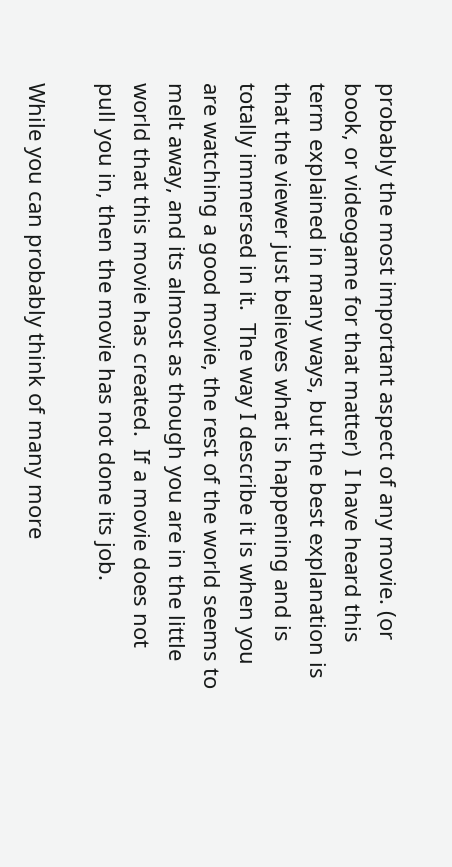probably the most important aspect of any movie. (or book, or videogame for that matter)  I have heard this term explained in many ways, but the best explanation is that the viewer just believes what is happening and is totally immersed in it.  The way I describe it is when you are watching a good movie, the rest of the world seems to melt away, and its almost as though you are in the little world that this movie has created.  If a movie does not pull you in, then the movie has not done its job.

While you can probably think of many more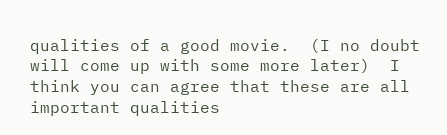qualities of a good movie.  (I no doubt will come up with some more later)  I think you can agree that these are all important qualities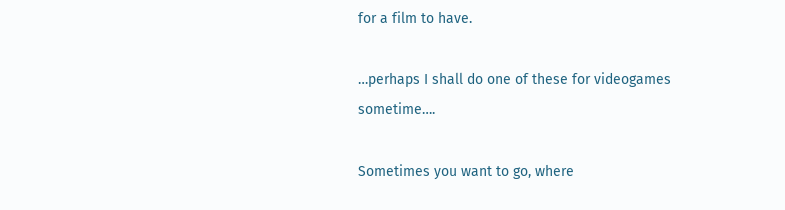for a film to have.

…perhaps I shall do one of these for videogames sometime….

Sometimes you want to go, where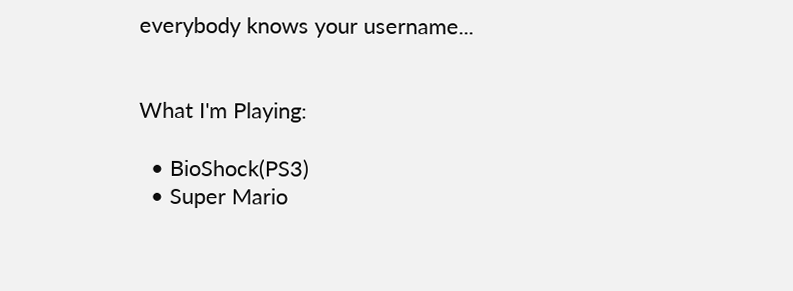everybody knows your username...


What I'm Playing:

  • BioShock(PS3)
  • Super Mario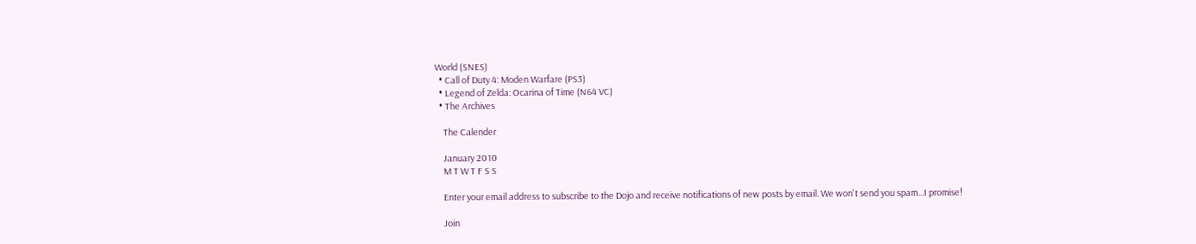World (SNES)
  • Call of Duty 4: Moden Warfare (PS3)
  • Legend of Zelda: Ocarina of Time (N64 VC)
  • The Archives

    The Calender

    January 2010
    M T W T F S S

    Enter your email address to subscribe to the Dojo and receive notifications of new posts by email. We won't send you spam...I promise!

    Join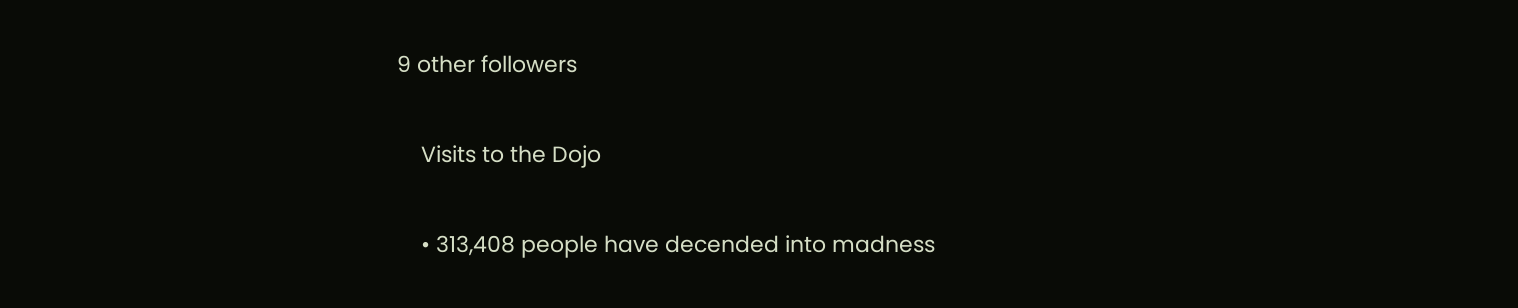9 other followers

    Visits to the Dojo

    • 313,408 people have decended into madness